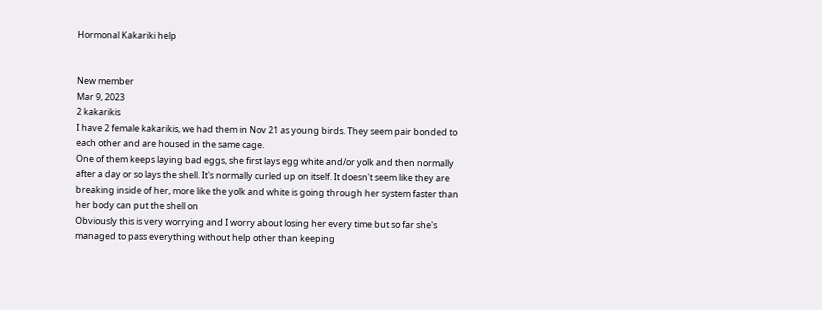Hormonal Kakariki help


New member
Mar 9, 2023
2 kakarikis
I have 2 female kakarikis, we had them in Nov 21 as young birds. They seem pair bonded to each other and are housed in the same cage.
One of them keeps laying bad eggs, she first lays egg white and/or yolk and then normally after a day or so lays the shell. It's normally curled up on itself. It doesn't seem like they are breaking inside of her, more like the yolk and white is going through her system faster than her body can put the shell on
Obviously this is very worrying and I worry about losing her every time but so far she's managed to pass everything without help other than keeping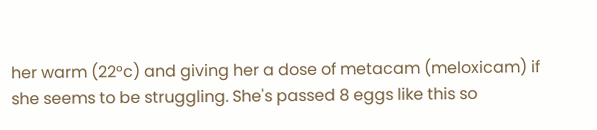her warm (22°c) and giving her a dose of metacam (meloxicam) if she seems to be struggling. She's passed 8 eggs like this so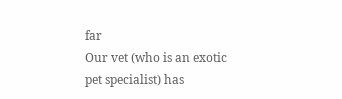far
Our vet (who is an exotic pet specialist) has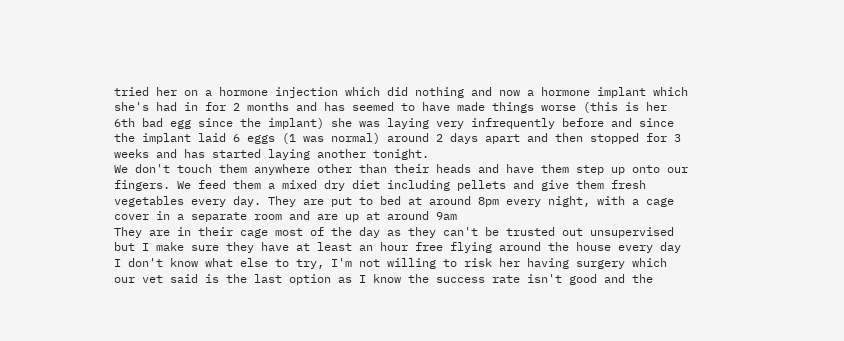tried her on a hormone injection which did nothing and now a hormone implant which she's had in for 2 months and has seemed to have made things worse (this is her 6th bad egg since the implant) she was laying very infrequently before and since the implant laid 6 eggs (1 was normal) around 2 days apart and then stopped for 3 weeks and has started laying another tonight.
We don't touch them anywhere other than their heads and have them step up onto our fingers. We feed them a mixed dry diet including pellets and give them fresh vegetables every day. They are put to bed at around 8pm every night, with a cage cover in a separate room and are up at around 9am
They are in their cage most of the day as they can't be trusted out unsupervised but I make sure they have at least an hour free flying around the house every day
I don't know what else to try, I'm not willing to risk her having surgery which our vet said is the last option as I know the success rate isn't good and the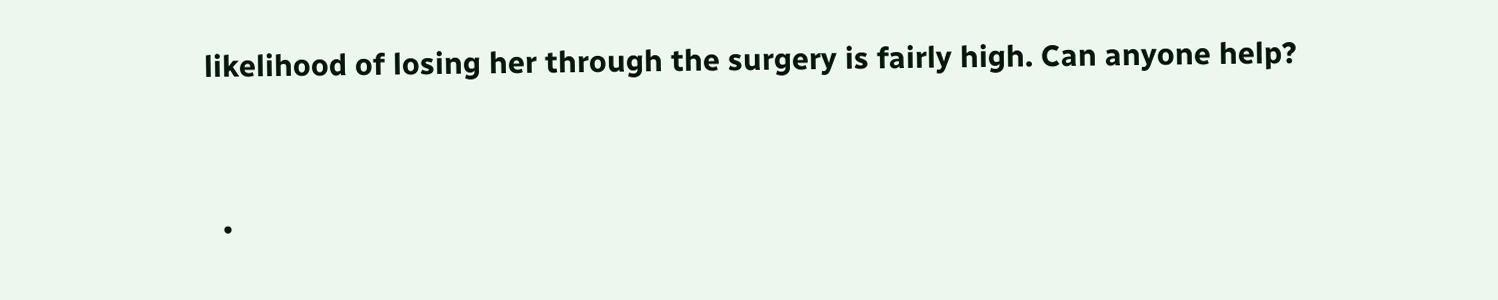likelihood of losing her through the surgery is fairly high. Can anyone help?


  •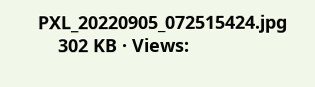PXL_20220905_072515424.jpg
    302 KB · Views: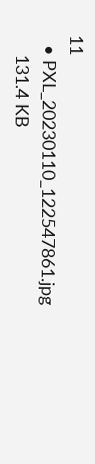11
  • PXL_20230110_122547861.jpg
    131.4 KB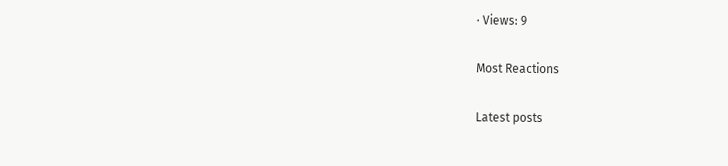· Views: 9

Most Reactions

Latest posts